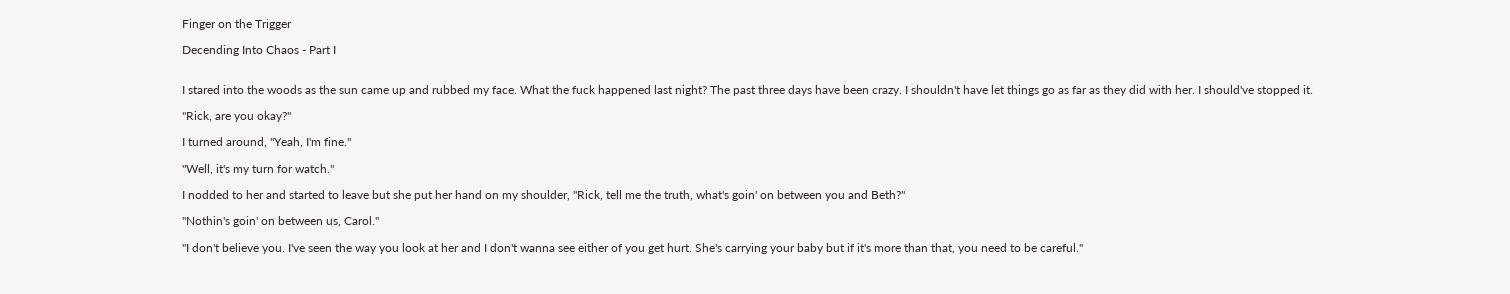Finger on the Trigger

Decending Into Chaos - Part I


I stared into the woods as the sun came up and rubbed my face. What the fuck happened last night? The past three days have been crazy. I shouldn't have let things go as far as they did with her. I should've stopped it.

"Rick, are you okay?"

I turned around, "Yeah, I'm fine."

"Well, it's my turn for watch."

I nodded to her and started to leave but she put her hand on my shoulder, "Rick, tell me the truth, what's goin' on between you and Beth?"

"Nothin's goin' on between us, Carol."

"I don't believe you. I've seen the way you look at her and I don't wanna see either of you get hurt. She's carrying your baby but if it's more than that, you need to be careful."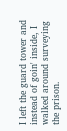I left the guard tower and instead of goin' inside, I walked around surveying the prison.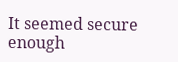It seemed secure enough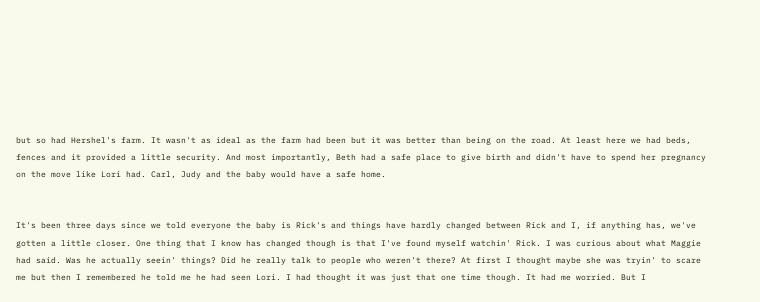but so had Hershel's farm. It wasn't as ideal as the farm had been but it was better than being on the road. At least here we had beds, fences and it provided a little security. And most importantly, Beth had a safe place to give birth and didn't have to spend her pregnancy on the move like Lori had. Carl, Judy and the baby would have a safe home.


It's been three days since we told everyone the baby is Rick's and things have hardly changed between Rick and I, if anything has, we've gotten a little closer. One thing that I know has changed though is that I've found myself watchin' Rick. I was curious about what Maggie had said. Was he actually seein' things? Did he really talk to people who weren't there? At first I thought maybe she was tryin' to scare me but then I remembered he told me he had seen Lori. I had thought it was just that one time though. It had me worried. But I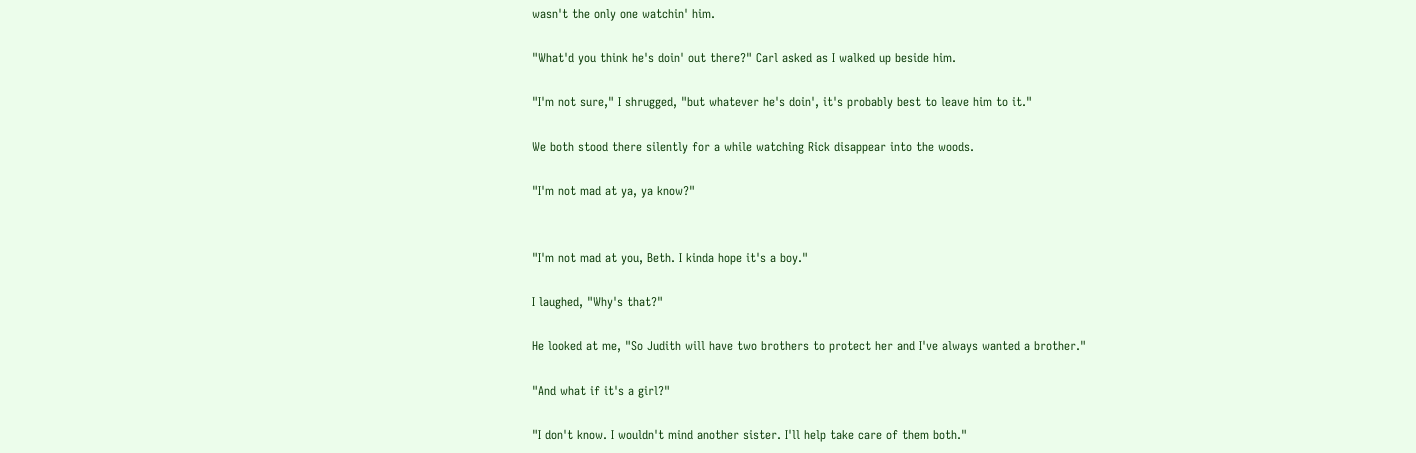wasn't the only one watchin' him.

"What'd you think he's doin' out there?" Carl asked as I walked up beside him.

"I'm not sure," I shrugged, "but whatever he's doin', it's probably best to leave him to it."

We both stood there silently for a while watching Rick disappear into the woods.

"I'm not mad at ya, ya know?"


"I'm not mad at you, Beth. I kinda hope it's a boy."

I laughed, "Why's that?"

He looked at me, "So Judith will have two brothers to protect her and I've always wanted a brother."

"And what if it's a girl?"

"I don't know. I wouldn't mind another sister. I'll help take care of them both."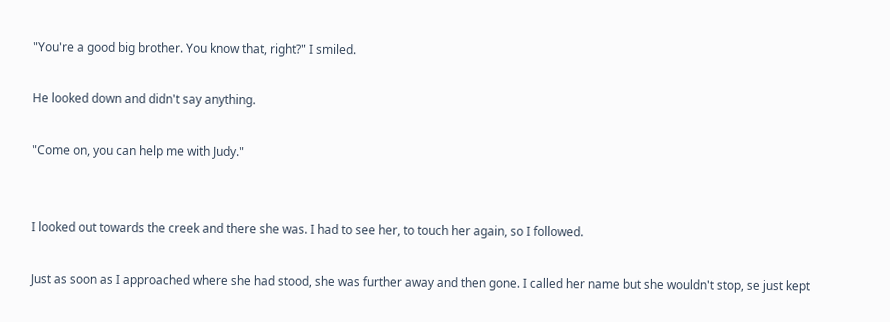"You're a good big brother. You know that, right?" I smiled.

He looked down and didn't say anything.

"Come on, you can help me with Judy."


I looked out towards the creek and there she was. I had to see her, to touch her again, so I followed.

Just as soon as I approached where she had stood, she was further away and then gone. I called her name but she wouldn't stop, se just kept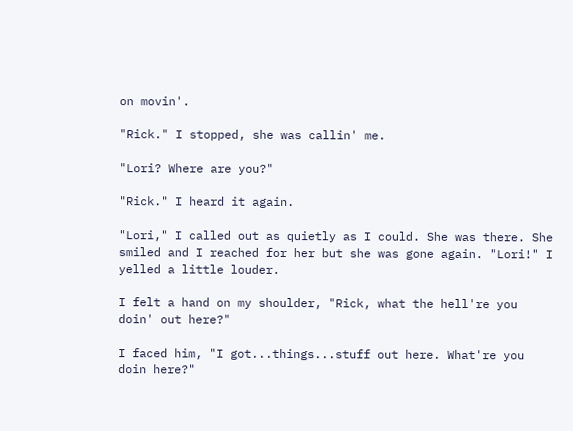on movin'.

"Rick." I stopped, she was callin' me.

"Lori? Where are you?"

"Rick." I heard it again.

"Lori," I called out as quietly as I could. She was there. She smiled and I reached for her but she was gone again. "Lori!" I yelled a little louder.

I felt a hand on my shoulder, "Rick, what the hell're you doin' out here?"

I faced him, "I got...things...stuff out here. What're you doin here?"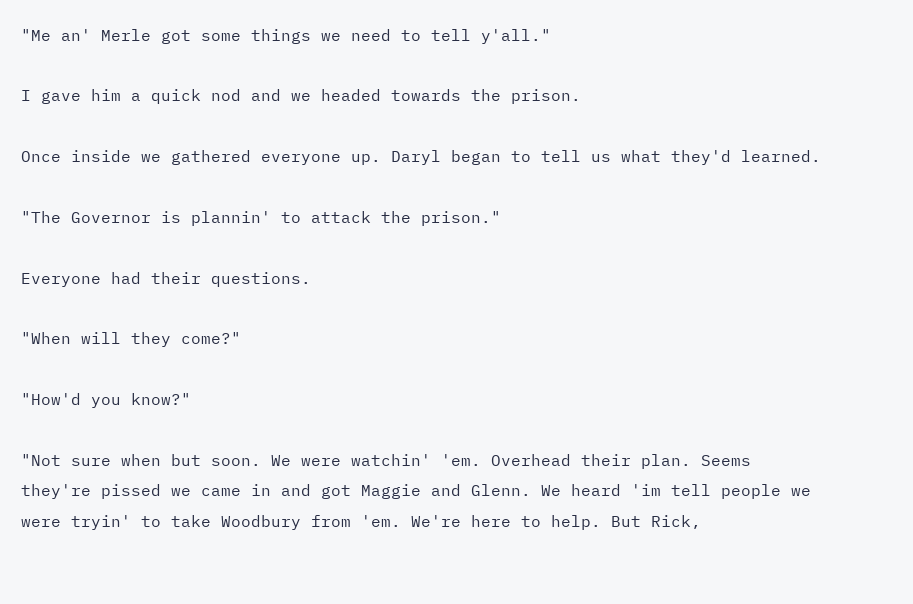"Me an' Merle got some things we need to tell y'all."

I gave him a quick nod and we headed towards the prison.

Once inside we gathered everyone up. Daryl began to tell us what they'd learned.

"The Governor is plannin' to attack the prison."

Everyone had their questions.

"When will they come?"

"How'd you know?"

"Not sure when but soon. We were watchin' 'em. Overhead their plan. Seems they're pissed we came in and got Maggie and Glenn. We heard 'im tell people we were tryin' to take Woodbury from 'em. We're here to help. But Rick,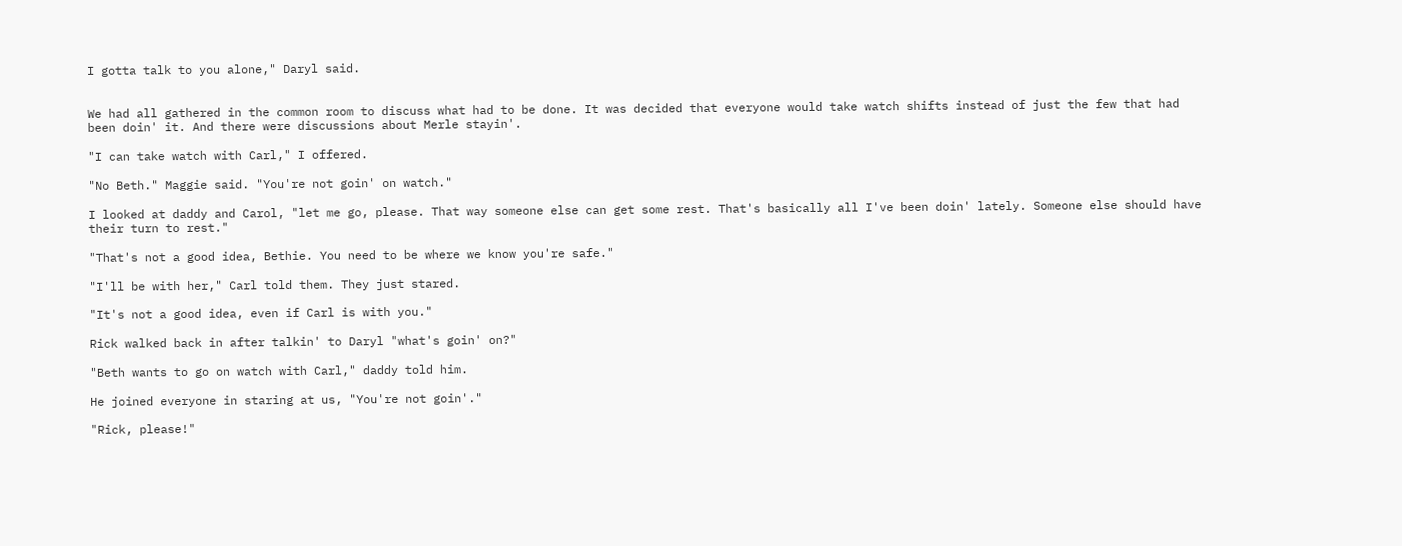I gotta talk to you alone," Daryl said.


We had all gathered in the common room to discuss what had to be done. It was decided that everyone would take watch shifts instead of just the few that had been doin' it. And there were discussions about Merle stayin'.

"I can take watch with Carl," I offered.

"No Beth." Maggie said. "You're not goin' on watch."

I looked at daddy and Carol, "let me go, please. That way someone else can get some rest. That's basically all I've been doin' lately. Someone else should have their turn to rest."

"That's not a good idea, Bethie. You need to be where we know you're safe."

"I'll be with her," Carl told them. They just stared.

"It's not a good idea, even if Carl is with you."

Rick walked back in after talkin' to Daryl "what's goin' on?"

"Beth wants to go on watch with Carl," daddy told him.

He joined everyone in staring at us, "You're not goin'."

"Rick, please!"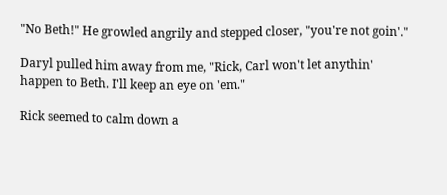"No Beth!" He growled angrily and stepped closer, "you're not goin'."

Daryl pulled him away from me, "Rick, Carl won't let anythin' happen to Beth. I'll keep an eye on 'em."

Rick seemed to calm down a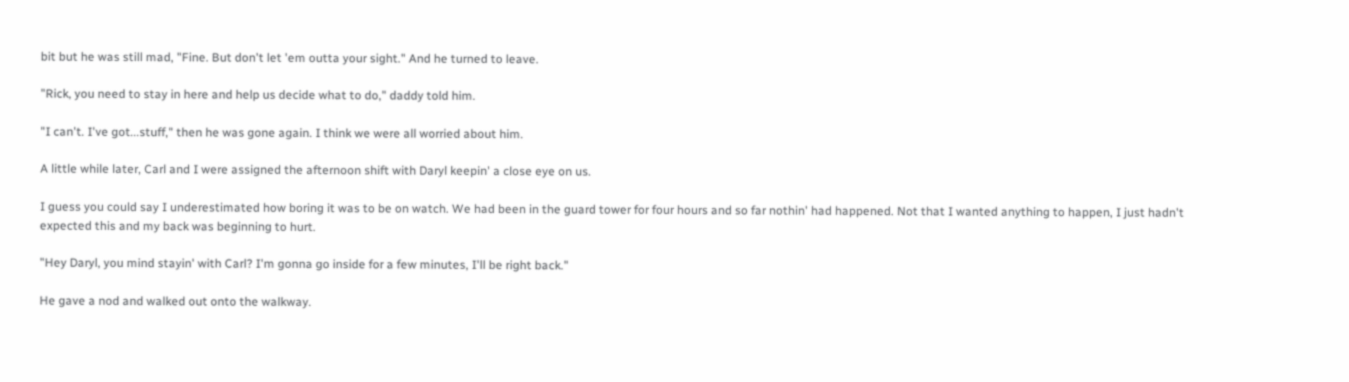bit but he was still mad, "Fine. But don't let 'em outta your sight." And he turned to leave.

"Rick, you need to stay in here and help us decide what to do," daddy told him.

"I can't. I've got...stuff," then he was gone again. I think we were all worried about him.

A little while later, Carl and I were assigned the afternoon shift with Daryl keepin' a close eye on us.

I guess you could say I underestimated how boring it was to be on watch. We had been in the guard tower for four hours and so far nothin' had happened. Not that I wanted anything to happen, I just hadn't expected this and my back was beginning to hurt.

"Hey Daryl, you mind stayin' with Carl? I'm gonna go inside for a few minutes, I'll be right back."

He gave a nod and walked out onto the walkway.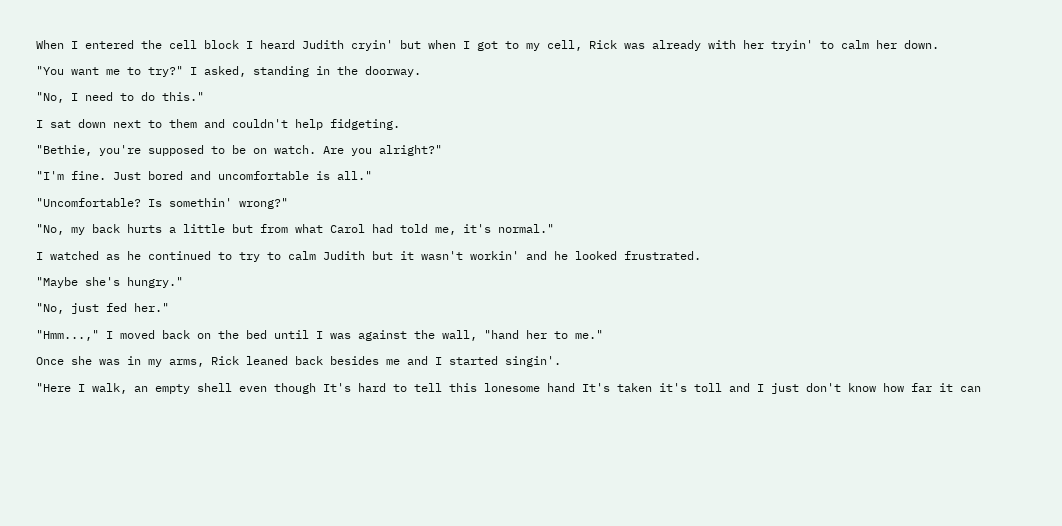When I entered the cell block I heard Judith cryin' but when I got to my cell, Rick was already with her tryin' to calm her down.

"You want me to try?" I asked, standing in the doorway.

"No, I need to do this."

I sat down next to them and couldn't help fidgeting.

"Bethie, you're supposed to be on watch. Are you alright?"

"I'm fine. Just bored and uncomfortable is all."

"Uncomfortable? Is somethin' wrong?"

"No, my back hurts a little but from what Carol had told me, it's normal."

I watched as he continued to try to calm Judith but it wasn't workin' and he looked frustrated.

"Maybe she's hungry."

"No, just fed her."

"Hmm...," I moved back on the bed until I was against the wall, "hand her to me."

Once she was in my arms, Rick leaned back besides me and I started singin'.

"Here I walk, an empty shell even though It's hard to tell this lonesome hand It's taken it's toll and I just don't know how far it can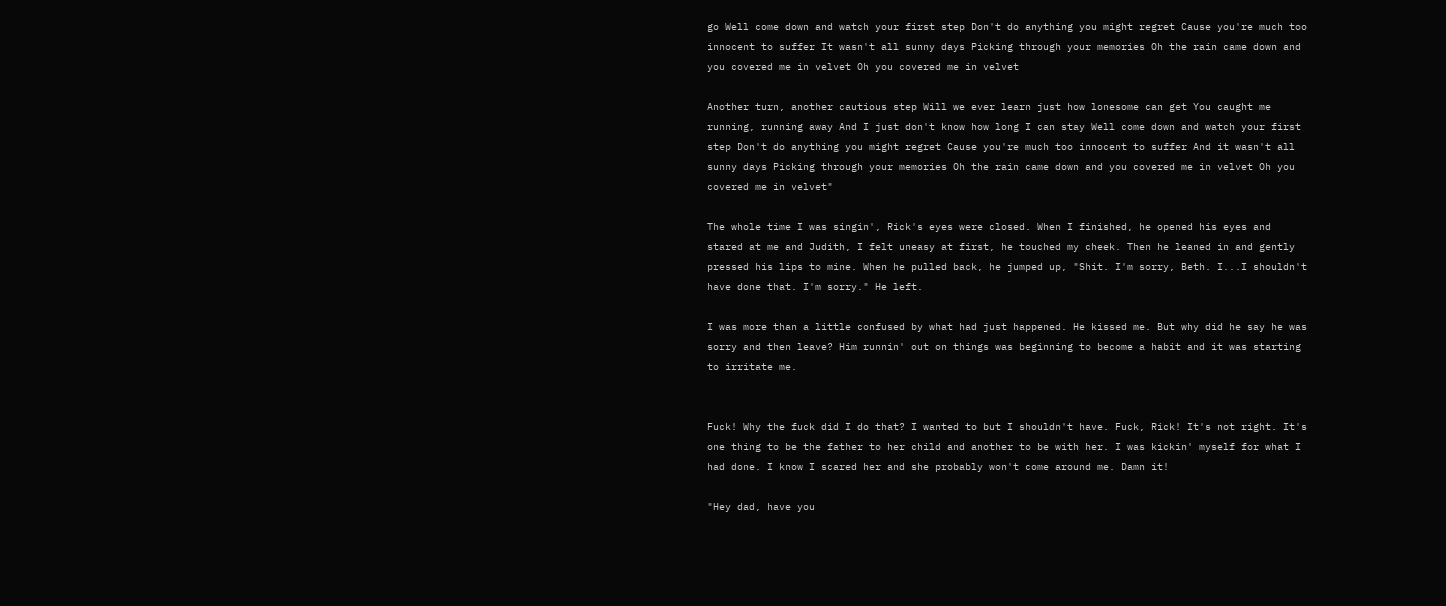go Well come down and watch your first step Don't do anything you might regret Cause you're much too innocent to suffer It wasn't all sunny days Picking through your memories Oh the rain came down and you covered me in velvet Oh you covered me in velvet

Another turn, another cautious step Will we ever learn just how lonesome can get You caught me running, running away And I just don't know how long I can stay Well come down and watch your first step Don't do anything you might regret Cause you're much too innocent to suffer And it wasn't all sunny days Picking through your memories Oh the rain came down and you covered me in velvet Oh you covered me in velvet"

The whole time I was singin', Rick's eyes were closed. When I finished, he opened his eyes and stared at me and Judith, I felt uneasy at first, he touched my cheek. Then he leaned in and gently pressed his lips to mine. When he pulled back, he jumped up, "Shit. I'm sorry, Beth. I...I shouldn't have done that. I'm sorry." He left.

I was more than a little confused by what had just happened. He kissed me. But why did he say he was sorry and then leave? Him runnin' out on things was beginning to become a habit and it was starting to irritate me.


Fuck! Why the fuck did I do that? I wanted to but I shouldn't have. Fuck, Rick! It's not right. It's one thing to be the father to her child and another to be with her. I was kickin' myself for what I had done. I know I scared her and she probably won't come around me. Damn it!

"Hey dad, have you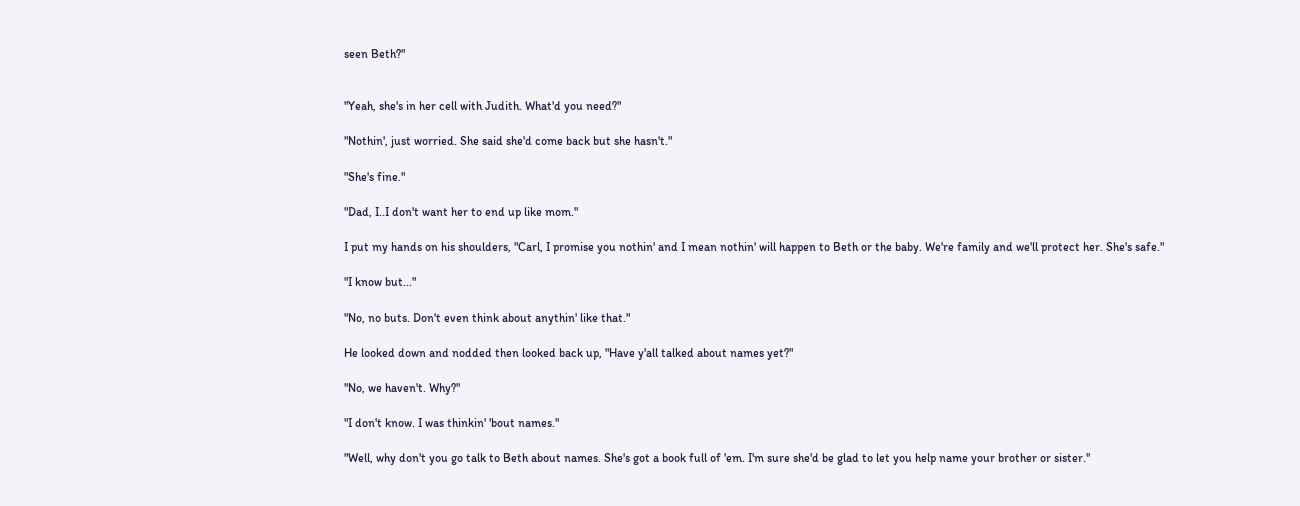seen Beth?"


"Yeah, she's in her cell with Judith. What'd you need?"

"Nothin', just worried. She said she'd come back but she hasn't."

"She's fine."

"Dad, I..I don't want her to end up like mom."

I put my hands on his shoulders, "Carl, I promise you nothin' and I mean nothin' will happen to Beth or the baby. We're family and we'll protect her. She's safe."

"I know but..."

"No, no buts. Don't even think about anythin' like that."

He looked down and nodded then looked back up, "Have y'all talked about names yet?"

"No, we haven't. Why?"

"I don't know. I was thinkin' 'bout names."

"Well, why don't you go talk to Beth about names. She's got a book full of 'em. I'm sure she'd be glad to let you help name your brother or sister."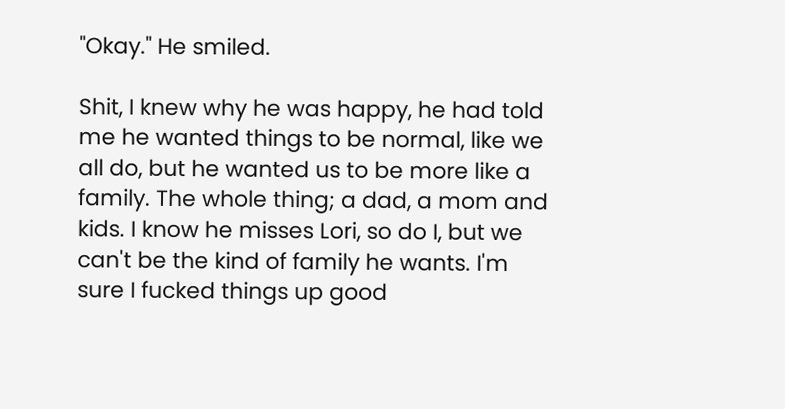"Okay." He smiled.

Shit, I knew why he was happy, he had told me he wanted things to be normal, like we all do, but he wanted us to be more like a family. The whole thing; a dad, a mom and kids. I know he misses Lori, so do I, but we can't be the kind of family he wants. I'm sure I fucked things up good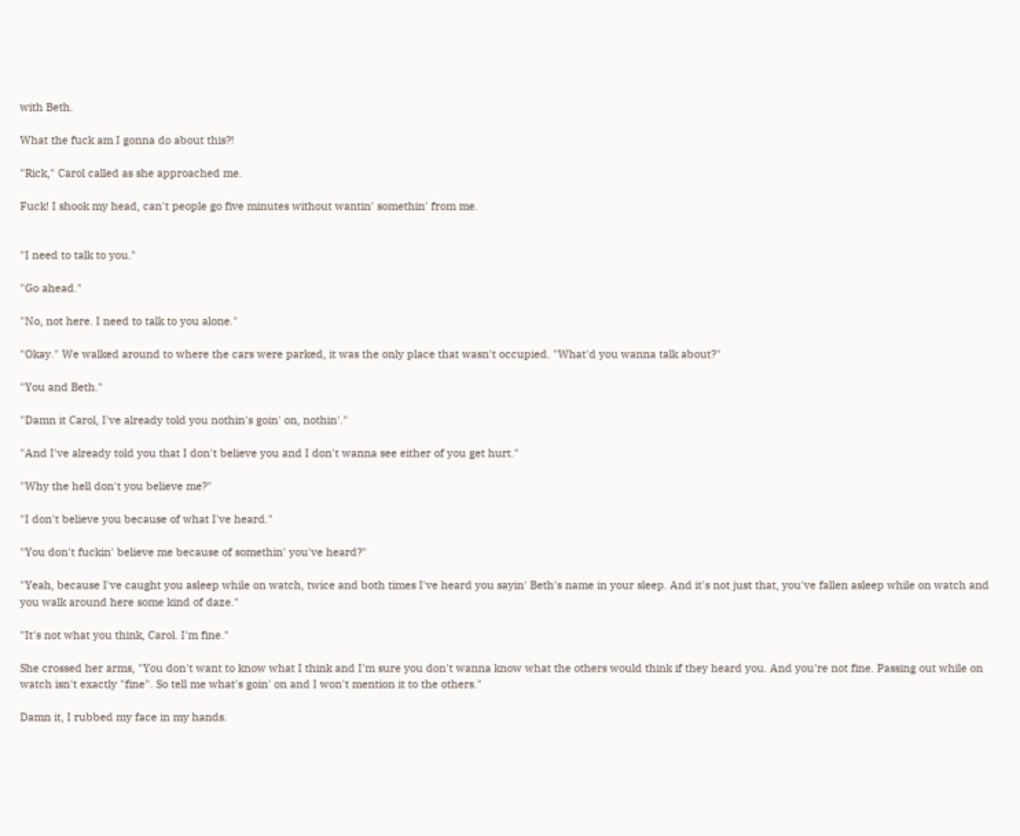with Beth.

What the fuck am I gonna do about this?!

"Rick," Carol called as she approached me.

Fuck! I shook my head, can't people go five minutes without wantin' somethin' from me.


"I need to talk to you."

"Go ahead."

"No, not here. I need to talk to you alone."

"Okay." We walked around to where the cars were parked, it was the only place that wasn't occupied. "What'd you wanna talk about?"

"You and Beth."

"Damn it Carol, I've already told you nothin's goin' on, nothin'."

"And I've already told you that I don't believe you and I don't wanna see either of you get hurt."

"Why the hell don't you believe me?"

"I don't believe you because of what I've heard."

"You don't fuckin' believe me because of somethin' you've heard?"

"Yeah, because I've caught you asleep while on watch, twice and both times I've heard you sayin' Beth's name in your sleep. And it's not just that, you've fallen asleep while on watch and you walk around here some kind of daze."

"It's not what you think, Carol. I'm fine."

She crossed her arms, "You don't want to know what I think and I'm sure you don't wanna know what the others would think if they heard you. And you're not fine. Passing out while on watch isn't exactly "fine". So tell me what's goin' on and I won't mention it to the others."

Damn it, I rubbed my face in my hands.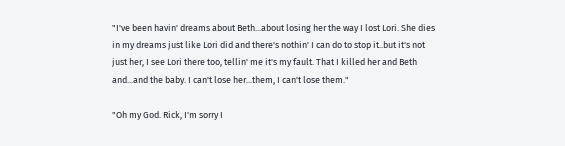"I've been havin' dreams about Beth...about losing her the way I lost Lori. She dies in my dreams just like Lori did and there's nothin' I can do to stop it..but it's not just her, I see Lori there too, tellin' me it's my fault. That I killed her and Beth and...and the baby. I can't lose her...them, I can't lose them."

"Oh my God. Rick, I'm sorry I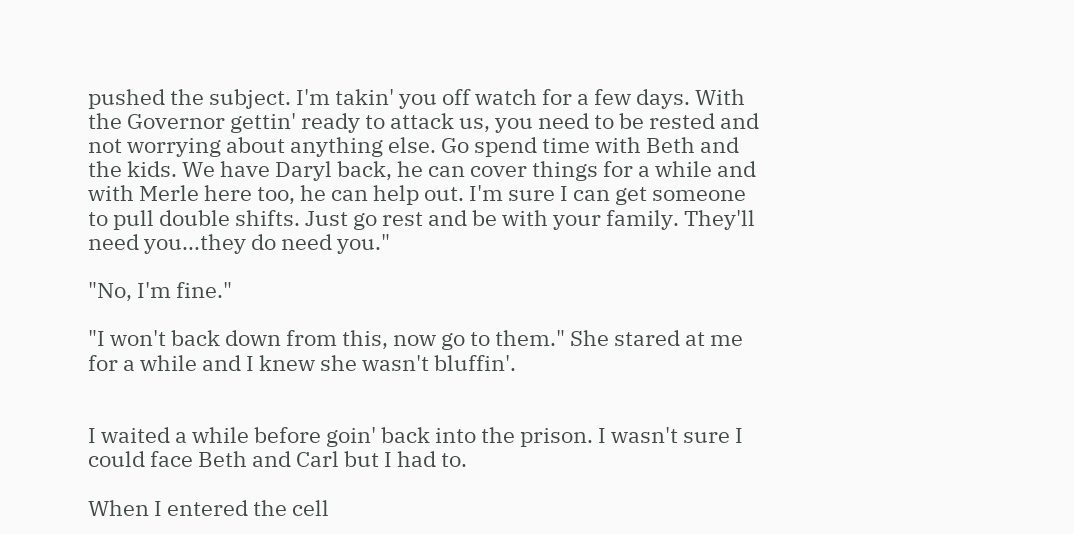pushed the subject. I'm takin' you off watch for a few days. With the Governor gettin' ready to attack us, you need to be rested and not worrying about anything else. Go spend time with Beth and the kids. We have Daryl back, he can cover things for a while and with Merle here too, he can help out. I'm sure I can get someone to pull double shifts. Just go rest and be with your family. They'll need you...they do need you."

"No, I'm fine."

"I won't back down from this, now go to them." She stared at me for a while and I knew she wasn't bluffin'.


I waited a while before goin' back into the prison. I wasn't sure I could face Beth and Carl but I had to.

When I entered the cell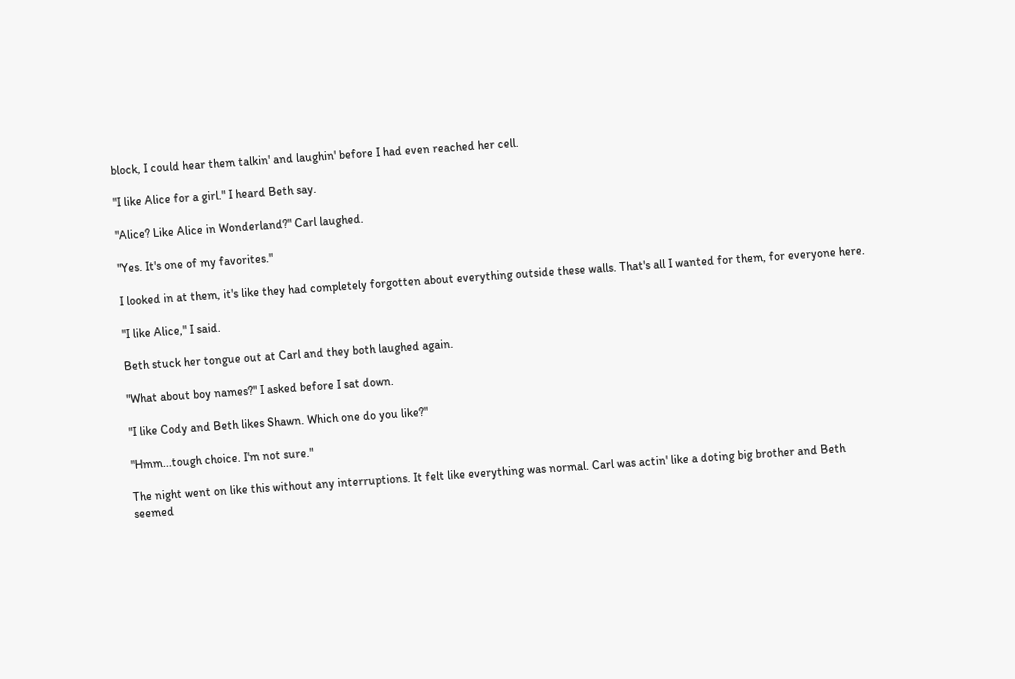block, I could hear them talkin' and laughin' before I had even reached her cell.

"I like Alice for a girl." I heard Beth say.

"Alice? Like Alice in Wonderland?" Carl laughed.

"Yes. It's one of my favorites."

I looked in at them, it's like they had completely forgotten about everything outside these walls. That's all I wanted for them, for everyone here.

"I like Alice," I said.

Beth stuck her tongue out at Carl and they both laughed again.

"What about boy names?" I asked before I sat down.

"I like Cody and Beth likes Shawn. Which one do you like?"

"Hmm...tough choice. I'm not sure."

The night went on like this without any interruptions. It felt like everything was normal. Carl was actin' like a doting big brother and Beth seemed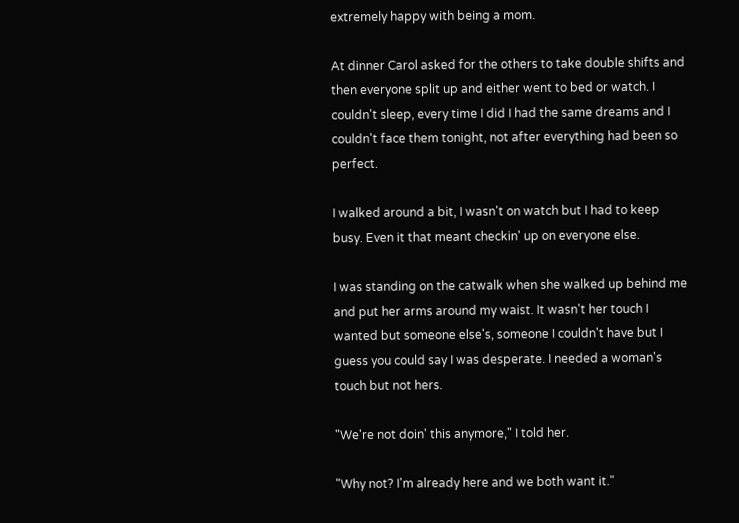extremely happy with being a mom.

At dinner Carol asked for the others to take double shifts and then everyone split up and either went to bed or watch. I couldn't sleep, every time I did I had the same dreams and I couldn't face them tonight, not after everything had been so perfect.

I walked around a bit, I wasn't on watch but I had to keep busy. Even it that meant checkin' up on everyone else.

I was standing on the catwalk when she walked up behind me and put her arms around my waist. It wasn't her touch I wanted but someone else's, someone I couldn't have but I guess you could say I was desperate. I needed a woman's touch but not hers.

"We're not doin' this anymore," I told her.

"Why not? I'm already here and we both want it."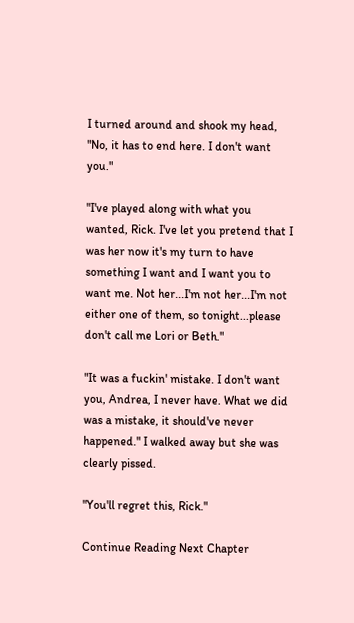I turned around and shook my head, "No, it has to end here. I don't want you."

"I've played along with what you wanted, Rick. I've let you pretend that I was her now it's my turn to have something I want and I want you to want me. Not her...I'm not her...I'm not either one of them, so tonight...please don't call me Lori or Beth."

"It was a fuckin' mistake. I don't want you, Andrea, I never have. What we did was a mistake, it should've never happened." I walked away but she was clearly pissed.

"You'll regret this, Rick."

Continue Reading Next Chapter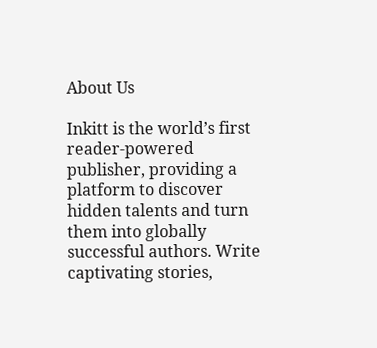About Us

Inkitt is the world’s first reader-powered publisher, providing a platform to discover hidden talents and turn them into globally successful authors. Write captivating stories,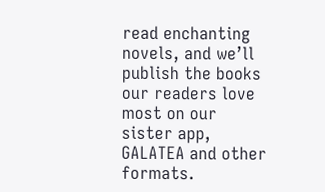read enchanting novels, and we’ll publish the books our readers love most on our sister app, GALATEA and other formats.